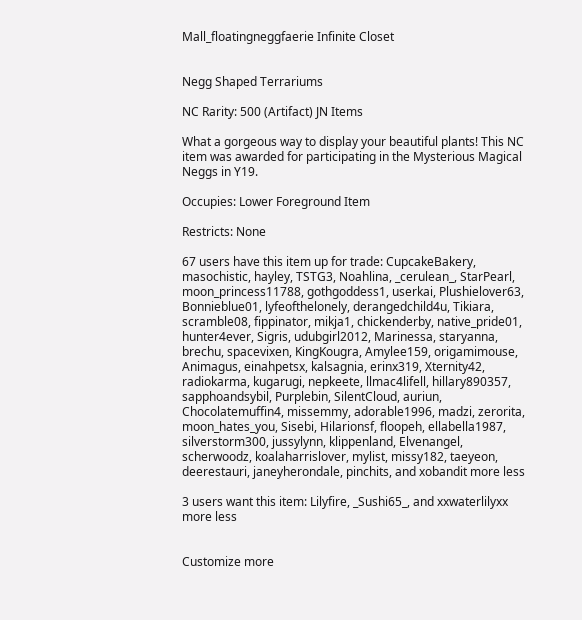Mall_floatingneggfaerie Infinite Closet


Negg Shaped Terrariums

NC Rarity: 500 (Artifact) JN Items

What a gorgeous way to display your beautiful plants! This NC item was awarded for participating in the Mysterious Magical Neggs in Y19.

Occupies: Lower Foreground Item

Restricts: None

67 users have this item up for trade: CupcakeBakery, masochistic, hayley, TSTG3, Noahlina, _cerulean_, StarPearl, moon_princess11788, gothgoddess1, userkai, Plushielover63, Bonnieblue01, lyfeofthelonely, derangedchild4u, Tikiara, scramble08, fippinator, mikja1, chickenderby, native_pride01, hunter4ever, Sigris, udubgirl2012, Marinessa, staryanna, brechu, spacevixen, KingKougra, Amylee159, origamimouse, Animagus, einahpetsx, kalsagnia, erinx319, Xternity42, radiokarma, kugarugi, nepkeete, llmac4lifell, hillary890357, sapphoandsybil, Purplebin, SilentCloud, auriun, Chocolatemuffin4, missemmy, adorable1996, madzi, zerorita, moon_hates_you, Sisebi, Hilarionsf, floopeh, ellabella1987, silverstorm300, jussylynn, klippenland, Elvenangel, scherwoodz, koalaharrislover, mylist, missy182, taeyeon, deerestauri, janeyherondale, pinchits, and xobandit more less

3 users want this item: Lilyfire, _Sushi65_, and xxwaterlilyxx more less


Customize more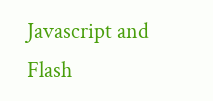Javascript and Flash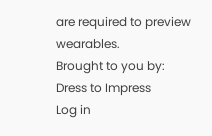are required to preview wearables.
Brought to you by:
Dress to Impress
Log in